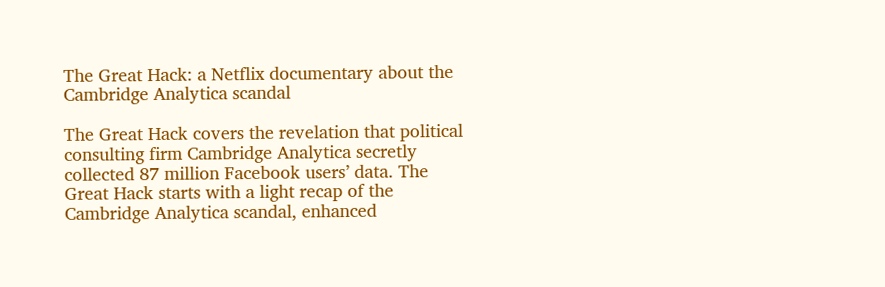The Great Hack: a Netflix documentary about the Cambridge Analytica scandal

The Great Hack covers the revelation that political consulting firm Cambridge Analytica secretly collected 87 million Facebook users’ data. The Great Hack starts with a light recap of the Cambridge Analytica scandal, enhanced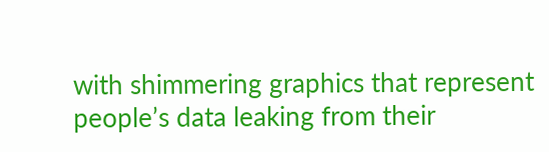with shimmering graphics that represent people’s data leaking from their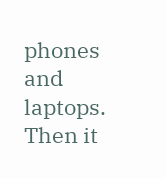phones and laptops. Then it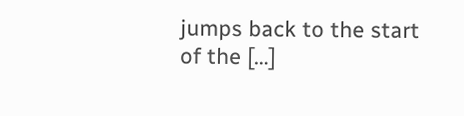jumps back to the start of the […]